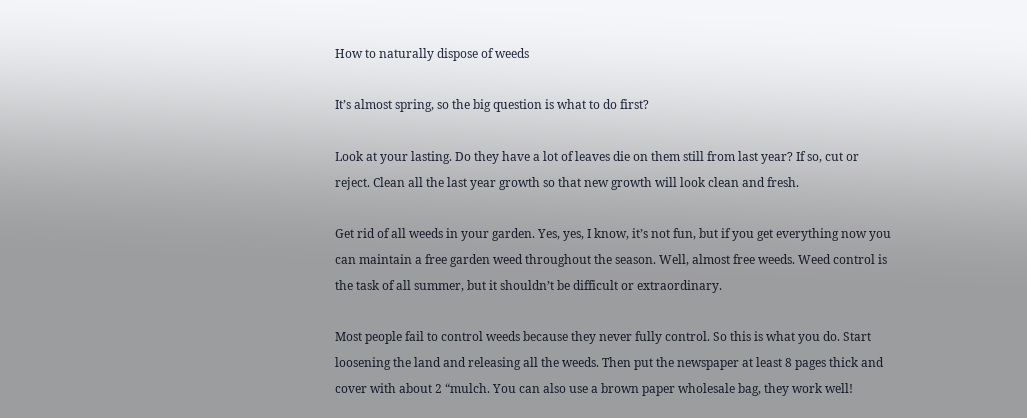How to naturally dispose of weeds

It’s almost spring, so the big question is what to do first?

Look at your lasting. Do they have a lot of leaves die on them still from last year? If so, cut or reject. Clean all the last year growth so that new growth will look clean and fresh.

Get rid of all weeds in your garden. Yes, yes, I know, it’s not fun, but if you get everything now you can maintain a free garden weed throughout the season. Well, almost free weeds. Weed control is the task of all summer, but it shouldn’t be difficult or extraordinary.

Most people fail to control weeds because they never fully control. So this is what you do. Start loosening the land and releasing all the weeds. Then put the newspaper at least 8 pages thick and cover with about 2 “mulch. You can also use a brown paper wholesale bag, they work well!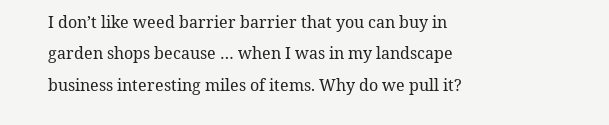I don’t like weed barrier barrier that you can buy in garden shops because … when I was in my landscape business interesting miles of items. Why do we pull it?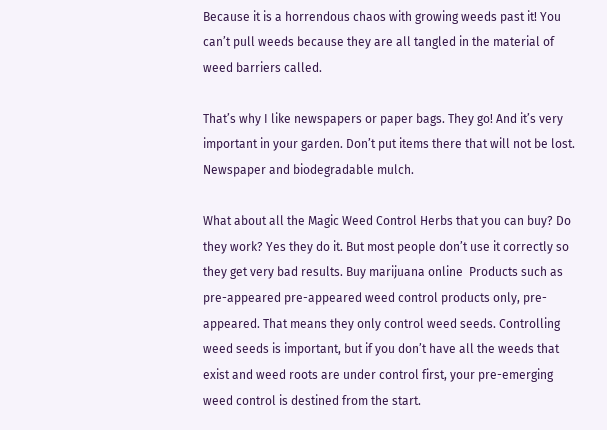Because it is a horrendous chaos with growing weeds past it! You can’t pull weeds because they are all tangled in the material of weed barriers called.

That’s why I like newspapers or paper bags. They go! And it’s very important in your garden. Don’t put items there that will not be lost. Newspaper and biodegradable mulch.

What about all the Magic Weed Control Herbs that you can buy? Do they work? Yes they do it. But most people don’t use it correctly so they get very bad results. Buy marijuana online  Products such as pre-appeared pre-appeared weed control products only, pre-appeared. That means they only control weed seeds. Controlling weed seeds is important, but if you don’t have all the weeds that exist and weed roots are under control first, your pre-emerging weed control is destined from the start.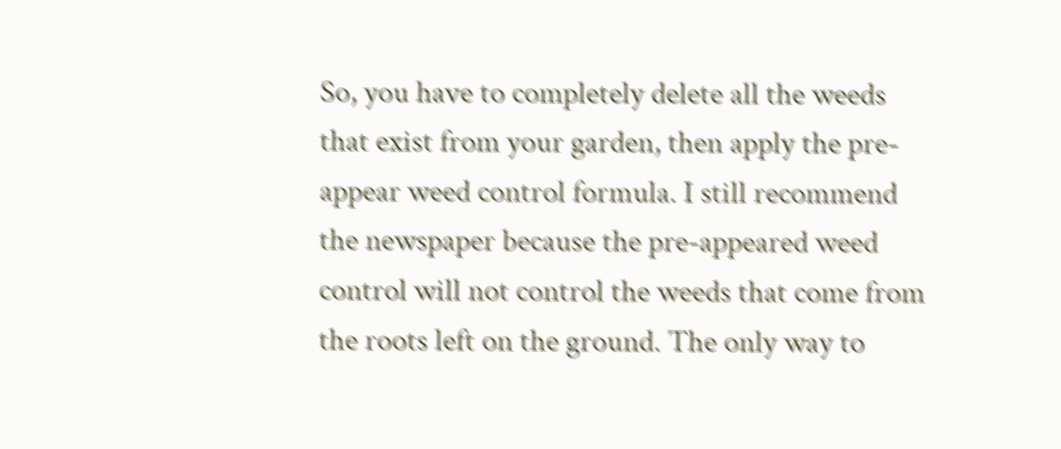So, you have to completely delete all the weeds that exist from your garden, then apply the pre-appear weed control formula. I still recommend the newspaper because the pre-appeared weed control will not control the weeds that come from the roots left on the ground. The only way to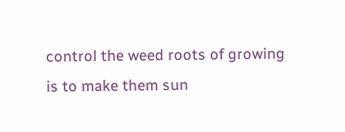control the weed roots of growing is to make them sun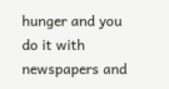hunger and you do it with newspapers and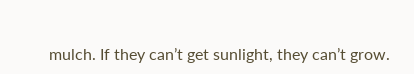mulch. If they can’t get sunlight, they can’t grow.